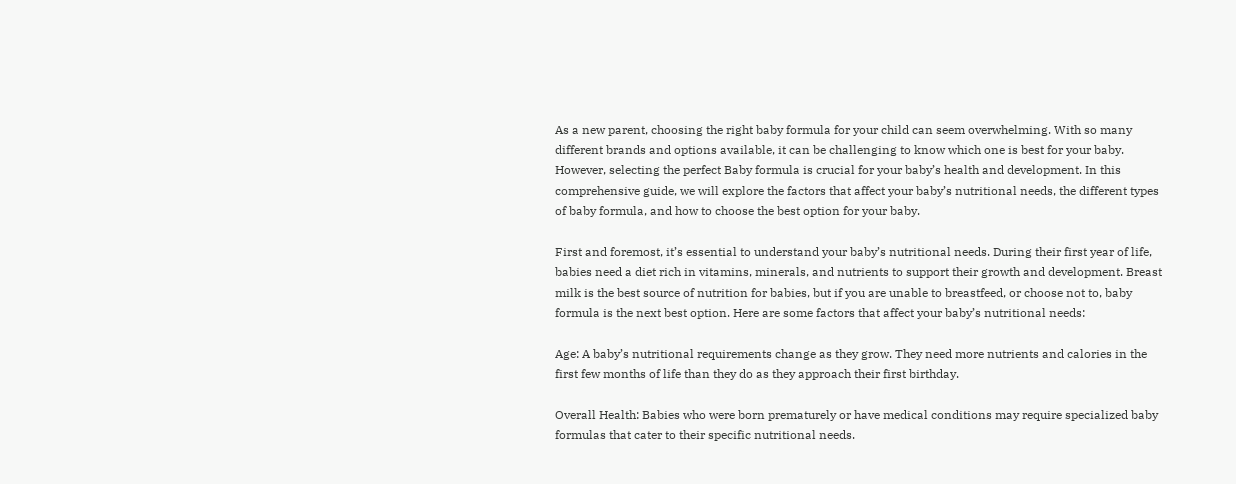As a new parent, choosing the right baby formula for your child can seem overwhelming. With so many different brands and options available, it can be challenging to know which one is best for your baby. However, selecting the perfect Baby formula is crucial for your baby’s health and development. In this comprehensive guide, we will explore the factors that affect your baby’s nutritional needs, the different types of baby formula, and how to choose the best option for your baby.

First and foremost, it’s essential to understand your baby’s nutritional needs. During their first year of life, babies need a diet rich in vitamins, minerals, and nutrients to support their growth and development. Breast milk is the best source of nutrition for babies, but if you are unable to breastfeed, or choose not to, baby formula is the next best option. Here are some factors that affect your baby’s nutritional needs:

Age: A baby’s nutritional requirements change as they grow. They need more nutrients and calories in the first few months of life than they do as they approach their first birthday.

Overall Health: Babies who were born prematurely or have medical conditions may require specialized baby formulas that cater to their specific nutritional needs.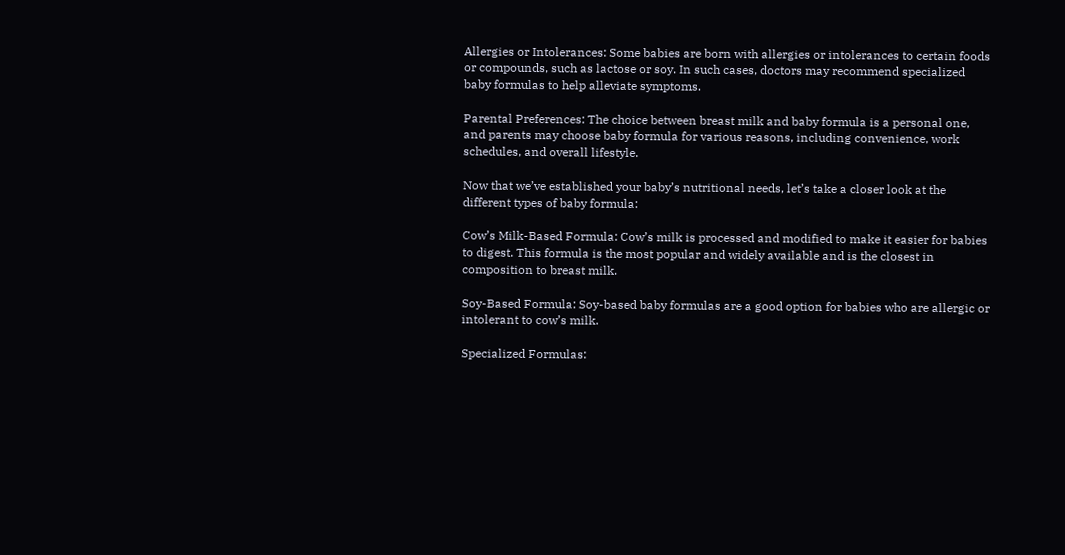Allergies or Intolerances: Some babies are born with allergies or intolerances to certain foods or compounds, such as lactose or soy. In such cases, doctors may recommend specialized baby formulas to help alleviate symptoms.

Parental Preferences: The choice between breast milk and baby formula is a personal one, and parents may choose baby formula for various reasons, including convenience, work schedules, and overall lifestyle.

Now that we’ve established your baby’s nutritional needs, let’s take a closer look at the different types of baby formula:

Cow’s Milk-Based Formula: Cow’s milk is processed and modified to make it easier for babies to digest. This formula is the most popular and widely available and is the closest in composition to breast milk.

Soy-Based Formula: Soy-based baby formulas are a good option for babies who are allergic or intolerant to cow’s milk.

Specialized Formulas: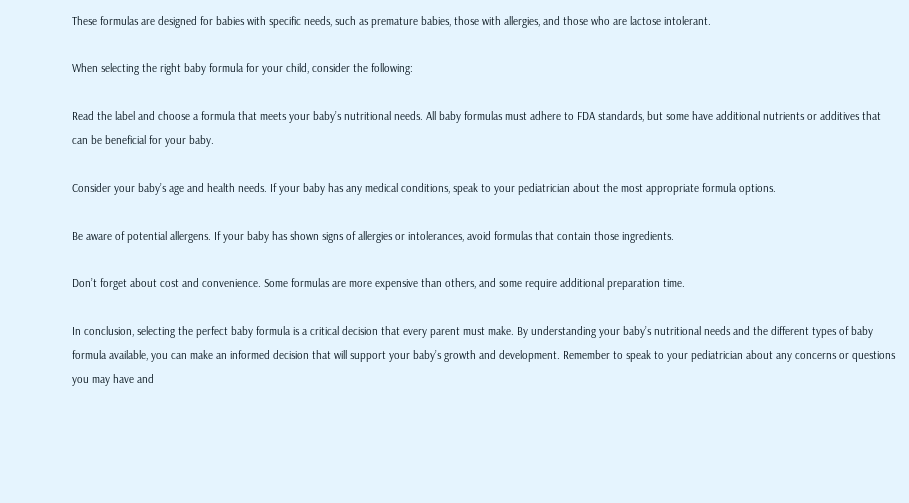These formulas are designed for babies with specific needs, such as premature babies, those with allergies, and those who are lactose intolerant.

When selecting the right baby formula for your child, consider the following:

Read the label and choose a formula that meets your baby’s nutritional needs. All baby formulas must adhere to FDA standards, but some have additional nutrients or additives that can be beneficial for your baby.

Consider your baby’s age and health needs. If your baby has any medical conditions, speak to your pediatrician about the most appropriate formula options.

Be aware of potential allergens. If your baby has shown signs of allergies or intolerances, avoid formulas that contain those ingredients.

Don’t forget about cost and convenience. Some formulas are more expensive than others, and some require additional preparation time.

In conclusion, selecting the perfect baby formula is a critical decision that every parent must make. By understanding your baby’s nutritional needs and the different types of baby formula available, you can make an informed decision that will support your baby’s growth and development. Remember to speak to your pediatrician about any concerns or questions you may have and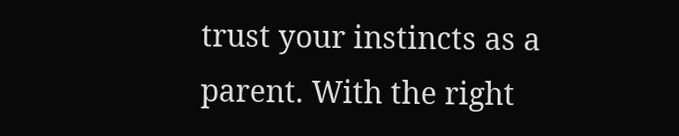trust your instincts as a parent. With the right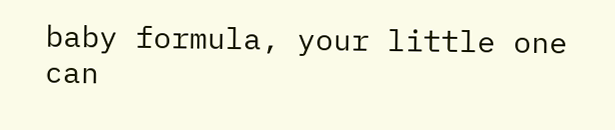baby formula, your little one can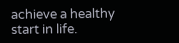achieve a healthy start in life.